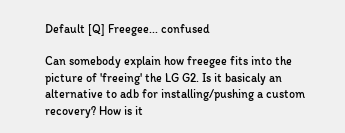Default [Q] Freegee... confused

Can somebody explain how freegee fits into the picture of 'freeing' the LG G2. Is it basicaly an alternative to adb for installing/pushing a custom recovery? How is it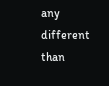any different than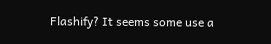Flashify? It seems some use a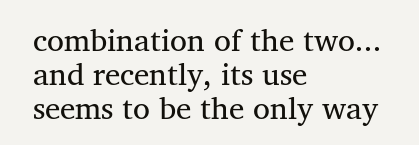combination of the two... and recently, its use seems to be the only way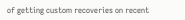of getting custom recoveries on recent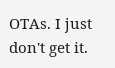OTAs. I just don't get it.